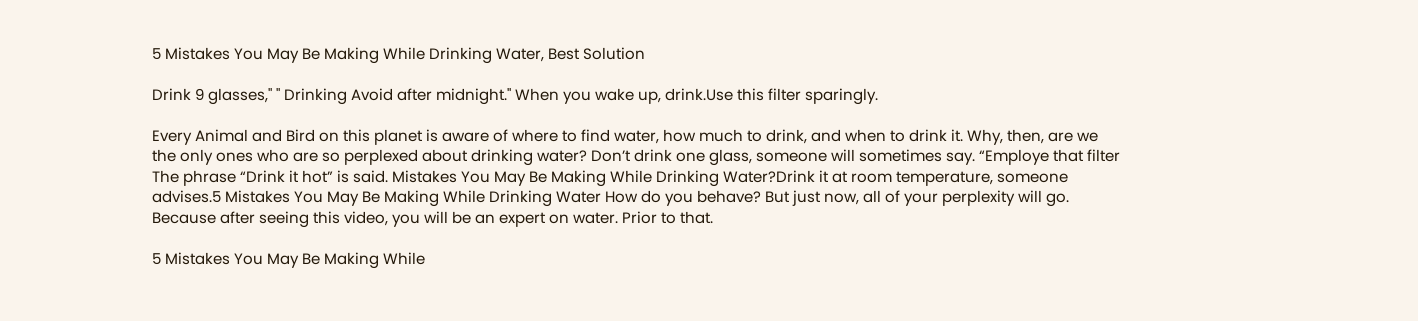5 Mistakes You May Be Making While Drinking Water, Best Solution

Drink 9 glasses," " Drinking Avoid after midnight." When you wake up, drink.Use this filter sparingly.

Every Animal and Bird on this planet is aware of where to find water, how much to drink, and when to drink it. Why, then, are we the only ones who are so perplexed about drinking water? Don’t drink one glass, someone will sometimes say. “Employe that filter The phrase “Drink it hot” is said. Mistakes You May Be Making While Drinking Water?Drink it at room temperature, someone advises.5 Mistakes You May Be Making While Drinking Water How do you behave? But just now, all of your perplexity will go. Because after seeing this video, you will be an expert on water. Prior to that.

5 Mistakes You May Be Making While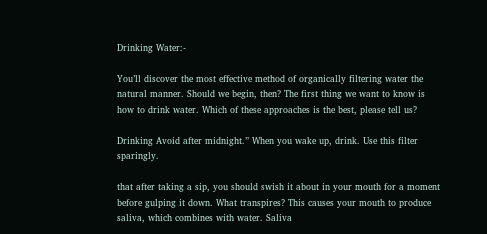Drinking Water:-

You’ll discover the most effective method of organically filtering water the natural manner. Should we begin, then? The first thing we want to know is how to drink water. Which of these approaches is the best, please tell us?

Drinking Avoid after midnight.” When you wake up, drink. Use this filter sparingly.

that after taking a sip, you should swish it about in your mouth for a moment before gulping it down. What transpires? This causes your mouth to produce saliva, which combines with water. Saliva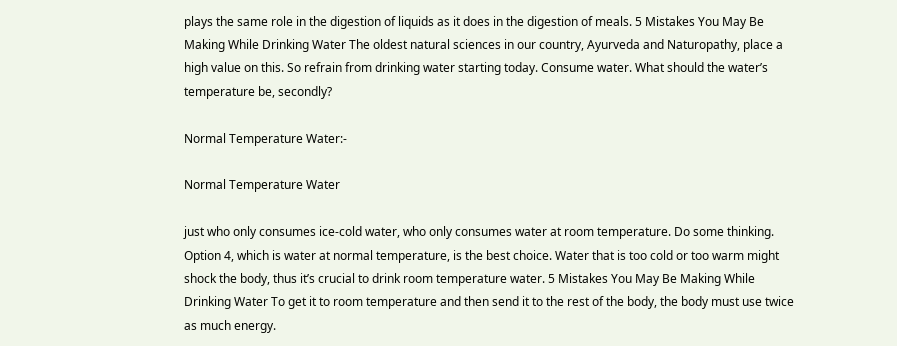plays the same role in the digestion of liquids as it does in the digestion of meals. 5 Mistakes You May Be Making While Drinking Water The oldest natural sciences in our country, Ayurveda and Naturopathy, place a high value on this. So refrain from drinking water starting today. Consume water. What should the water’s temperature be, secondly?

Normal Temperature Water:-

Normal Temperature Water

just who only consumes ice-cold water, who only consumes water at room temperature. Do some thinking. Option 4, which is water at normal temperature, is the best choice. Water that is too cold or too warm might shock the body, thus it’s crucial to drink room temperature water. 5 Mistakes You May Be Making While Drinking Water To get it to room temperature and then send it to the rest of the body, the body must use twice as much energy.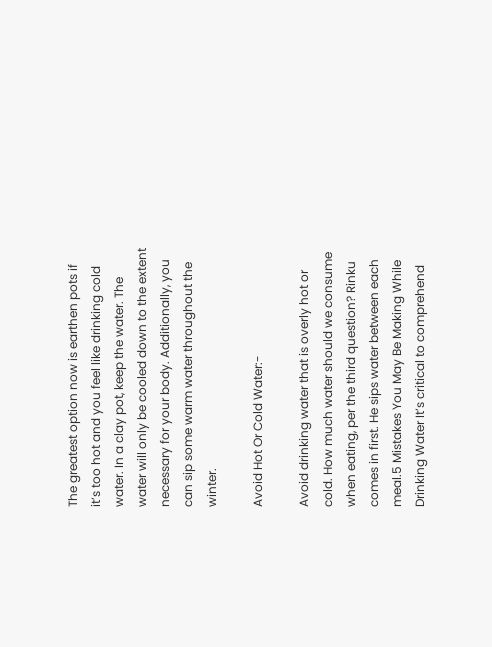The greatest option now is earthen pots if it’s too hot and you feel like drinking cold water. In a clay pot, keep the water. The water will only be cooled down to the extent necessary for your body. Additionally, you can sip some warm water throughout the winter.

Avoid Hot Or Cold Water:-

Avoid drinking water that is overly hot or cold. How much water should we consume when eating, per the third question? Rinku comes in first. He sips water between each meal.5 Mistakes You May Be Making While Drinking Water It’s critical to comprehend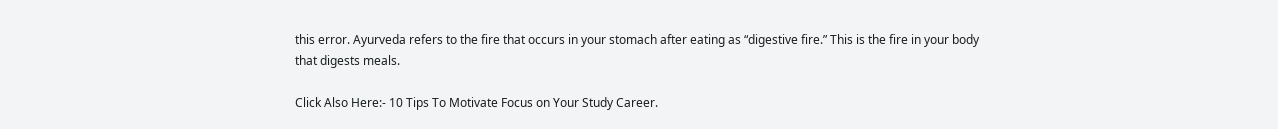this error. Ayurveda refers to the fire that occurs in your stomach after eating as “digestive fire.” This is the fire in your body that digests meals.

Click Also Here:- 10 Tips To Motivate Focus on Your Study Career.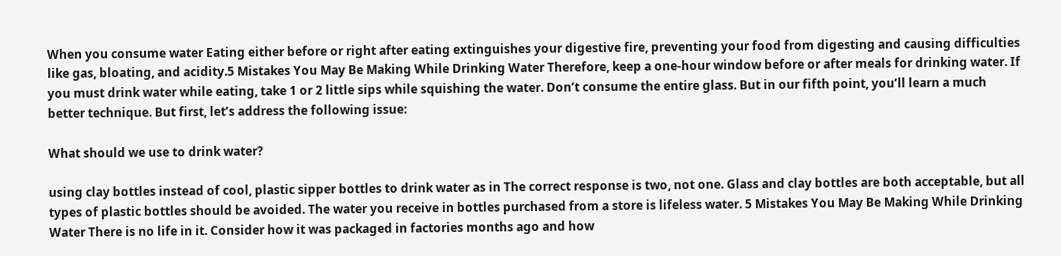When you consume water Eating either before or right after eating extinguishes your digestive fire, preventing your food from digesting and causing difficulties like gas, bloating, and acidity.5 Mistakes You May Be Making While Drinking Water Therefore, keep a one-hour window before or after meals for drinking water. If you must drink water while eating, take 1 or 2 little sips while squishing the water. Don’t consume the entire glass. But in our fifth point, you’ll learn a much better technique. But first, let’s address the following issue:

What should we use to drink water?

using clay bottles instead of cool, plastic sipper bottles to drink water as in The correct response is two, not one. Glass and clay bottles are both acceptable, but all types of plastic bottles should be avoided. The water you receive in bottles purchased from a store is lifeless water. 5 Mistakes You May Be Making While Drinking Water There is no life in it. Consider how it was packaged in factories months ago and how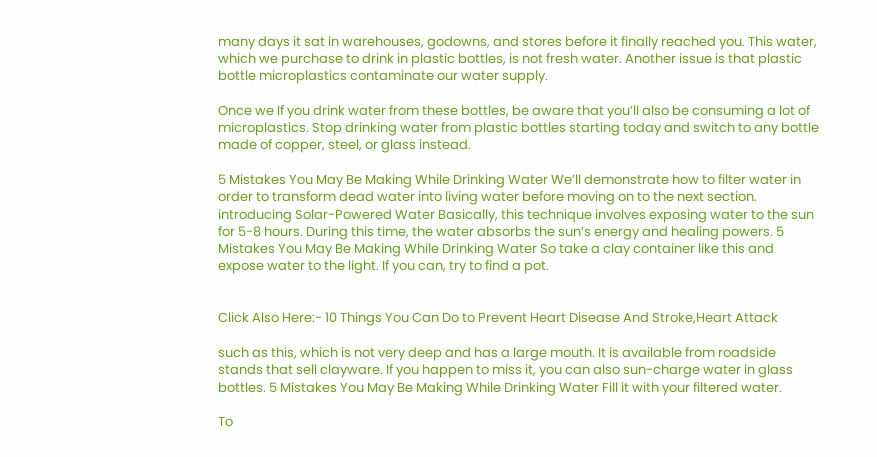many days it sat in warehouses, godowns, and stores before it finally reached you. This water, which we purchase to drink in plastic bottles, is not fresh water. Another issue is that plastic bottle microplastics contaminate our water supply.

Once we If you drink water from these bottles, be aware that you’ll also be consuming a lot of microplastics. Stop drinking water from plastic bottles starting today and switch to any bottle made of copper, steel, or glass instead.

5 Mistakes You May Be Making While Drinking Water We’ll demonstrate how to filter water in order to transform dead water into living water before moving on to the next section. introducing Solar-Powered Water Basically, this technique involves exposing water to the sun for 5-8 hours. During this time, the water absorbs the sun’s energy and healing powers. 5 Mistakes You May Be Making While Drinking Water So take a clay container like this and expose water to the light. If you can, try to find a pot.


Click Also Here:- 10 Things You Can Do to Prevent Heart Disease And Stroke,Heart Attack

such as this, which is not very deep and has a large mouth. It is available from roadside stands that sell clayware. If you happen to miss it, you can also sun-charge water in glass bottles. 5 Mistakes You May Be Making While Drinking Water Fill it with your filtered water.

To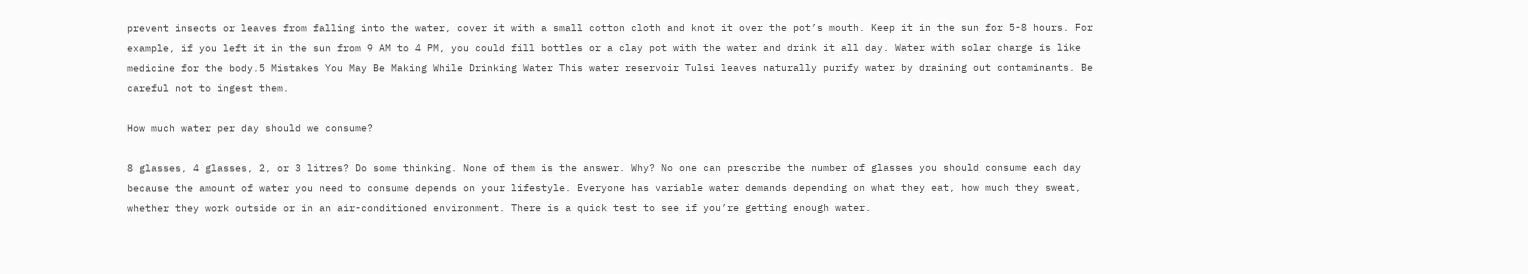prevent insects or leaves from falling into the water, cover it with a small cotton cloth and knot it over the pot’s mouth. Keep it in the sun for 5-8 hours. For example, if you left it in the sun from 9 AM to 4 PM, you could fill bottles or a clay pot with the water and drink it all day. Water with solar charge is like medicine for the body.5 Mistakes You May Be Making While Drinking Water This water reservoir Tulsi leaves naturally purify water by draining out contaminants. Be careful not to ingest them.

How much water per day should we consume?

8 glasses, 4 glasses, 2, or 3 litres? Do some thinking. None of them is the answer. Why? No one can prescribe the number of glasses you should consume each day because the amount of water you need to consume depends on your lifestyle. Everyone has variable water demands depending on what they eat, how much they sweat, whether they work outside or in an air-conditioned environment. There is a quick test to see if you’re getting enough water.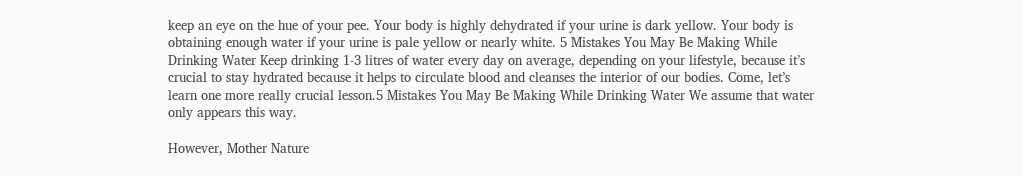keep an eye on the hue of your pee. Your body is highly dehydrated if your urine is dark yellow. Your body is obtaining enough water if your urine is pale yellow or nearly white. 5 Mistakes You May Be Making While Drinking Water Keep drinking 1-3 litres of water every day on average, depending on your lifestyle, because it’s crucial to stay hydrated because it helps to circulate blood and cleanses the interior of our bodies. Come, let’s learn one more really crucial lesson.5 Mistakes You May Be Making While Drinking Water We assume that water only appears this way.

However, Mother Nature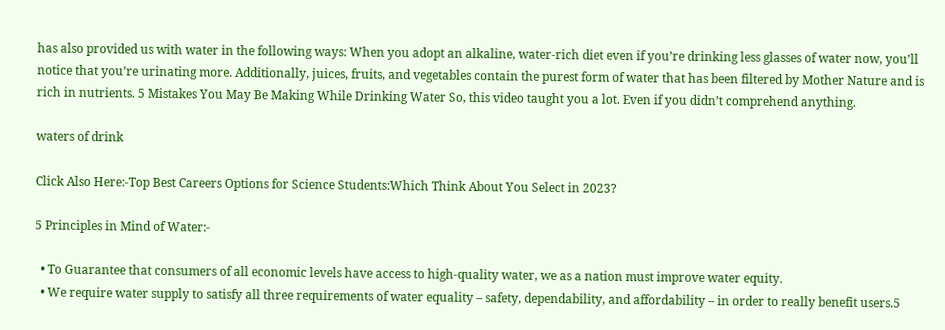has also provided us with water in the following ways: When you adopt an alkaline, water-rich diet even if you’re drinking less glasses of water now, you’ll notice that you’re urinating more. Additionally, juices, fruits, and vegetables contain the purest form of water that has been filtered by Mother Nature and is rich in nutrients. 5 Mistakes You May Be Making While Drinking Water So, this video taught you a lot. Even if you didn’t comprehend anything.

waters of drink

Click Also Here:-Top Best Careers Options for Science Students:Which Think About You Select in 2023?

5 Principles in Mind of Water:-

  • To Guarantee that consumers of all economic levels have access to high-quality water, we as a nation must improve water equity.
  • We require water supply to satisfy all three requirements of water equality – safety, dependability, and affordability – in order to really benefit users.5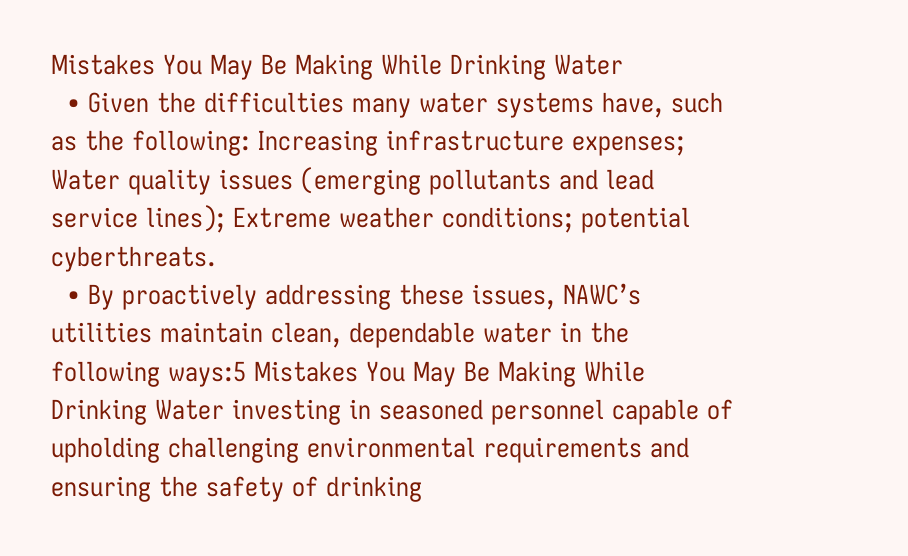Mistakes You May Be Making While Drinking Water
  • Given the difficulties many water systems have, such as the following: Increasing infrastructure expenses; Water quality issues (emerging pollutants and lead service lines); Extreme weather conditions; potential cyberthreats.
  • By proactively addressing these issues, NAWC’s utilities maintain clean, dependable water in the following ways:5 Mistakes You May Be Making While Drinking Water investing in seasoned personnel capable of upholding challenging environmental requirements and ensuring the safety of drinking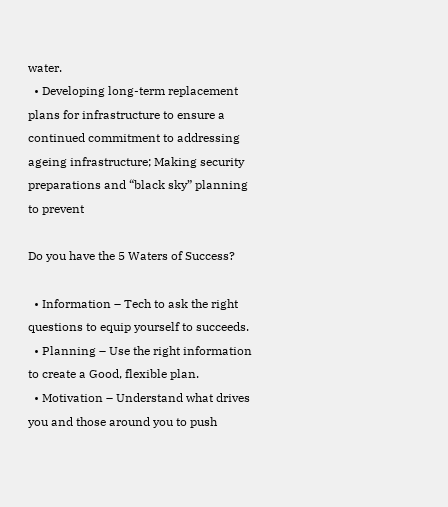water.
  • Developing long-term replacement plans for infrastructure to ensure a continued commitment to addressing ageing infrastructure; Making security preparations and “black sky” planning to prevent

Do you have the 5 Waters of Success?

  • Information – Tech to ask the right questions to equip yourself to succeeds.
  • Planning – Use the right information to create a Good, flexible plan.
  • Motivation – Understand what drives you and those around you to push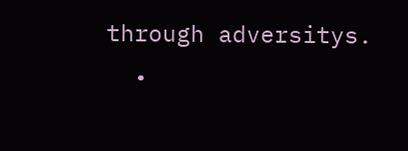through adversitys.
  •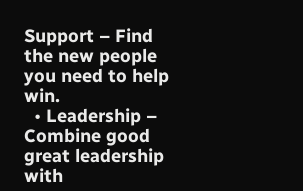Support – Find the new people you need to help win.
  • Leadership – Combine good great leadership with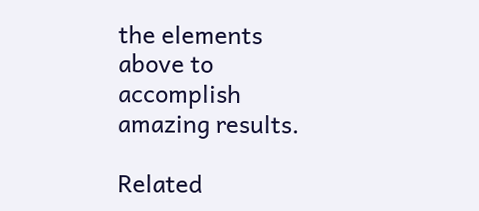the elements above to accomplish amazing results.

Related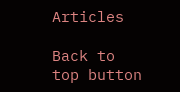Articles

Back to top button